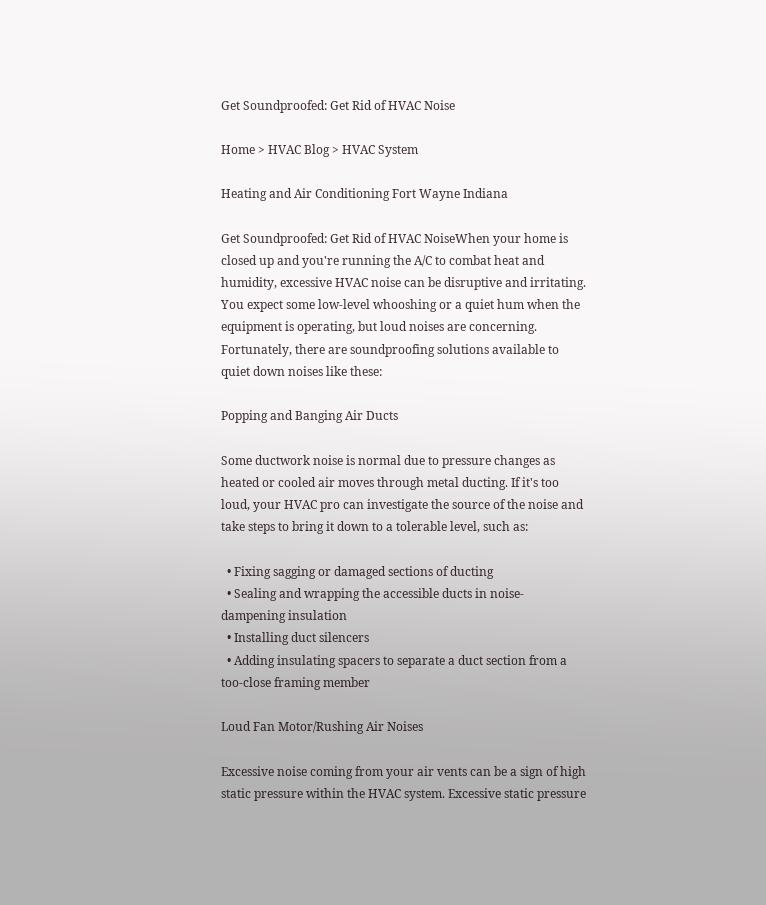Get Soundproofed: Get Rid of HVAC Noise

Home > HVAC Blog > HVAC System

Heating and Air Conditioning Fort Wayne Indiana

Get Soundproofed: Get Rid of HVAC NoiseWhen your home is closed up and you're running the A/C to combat heat and humidity, excessive HVAC noise can be disruptive and irritating. You expect some low-level whooshing or a quiet hum when the equipment is operating, but loud noises are concerning. Fortunately, there are soundproofing solutions available to quiet down noises like these:

Popping and Banging Air Ducts

Some ductwork noise is normal due to pressure changes as heated or cooled air moves through metal ducting. If it's too loud, your HVAC pro can investigate the source of the noise and take steps to bring it down to a tolerable level, such as:

  • Fixing sagging or damaged sections of ducting
  • Sealing and wrapping the accessible ducts in noise-dampening insulation
  • Installing duct silencers
  • Adding insulating spacers to separate a duct section from a too-close framing member

Loud Fan Motor/Rushing Air Noises

Excessive noise coming from your air vents can be a sign of high static pressure within the HVAC system. Excessive static pressure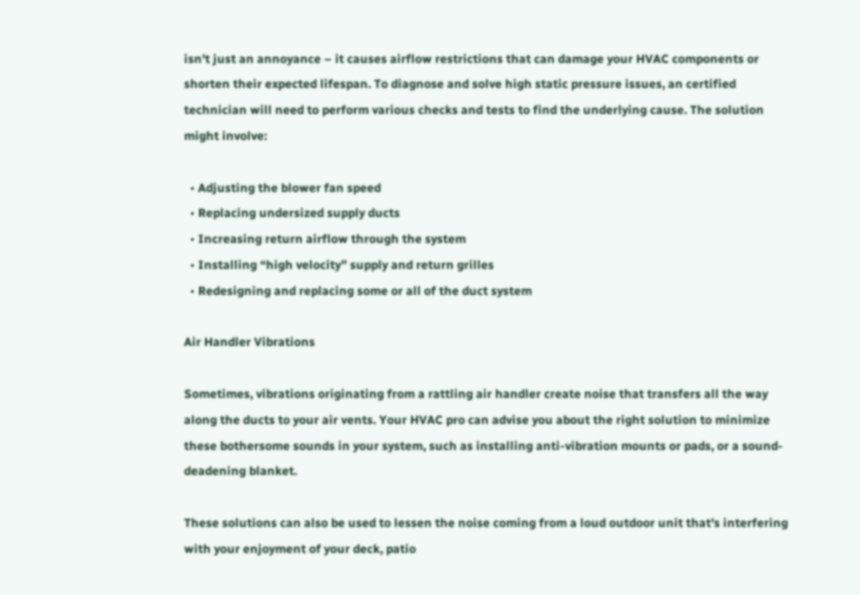isn't just an annoyance – it causes airflow restrictions that can damage your HVAC components or shorten their expected lifespan. To diagnose and solve high static pressure issues, an certified technician will need to perform various checks and tests to find the underlying cause. The solution might involve:

  • Adjusting the blower fan speed
  • Replacing undersized supply ducts
  • Increasing return airflow through the system
  • Installing “high velocity” supply and return grilles
  • Redesigning and replacing some or all of the duct system

Air Handler Vibrations

Sometimes, vibrations originating from a rattling air handler create noise that transfers all the way along the ducts to your air vents. Your HVAC pro can advise you about the right solution to minimize these bothersome sounds in your system, such as installing anti-vibration mounts or pads, or a sound-deadening blanket.

These solutions can also be used to lessen the noise coming from a loud outdoor unit that's interfering with your enjoyment of your deck, patio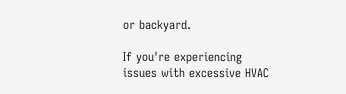or backyard.

If you're experiencing issues with excessive HVAC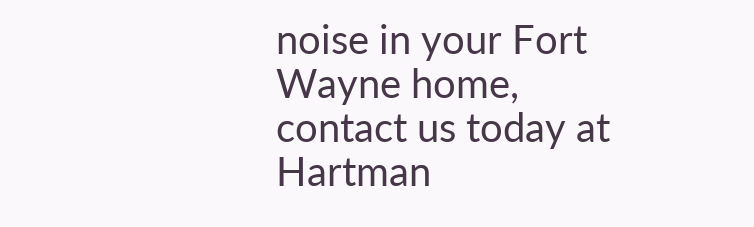noise in your Fort Wayne home, contact us today at Hartman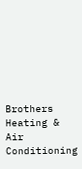Brothers Heating & Air Conditioning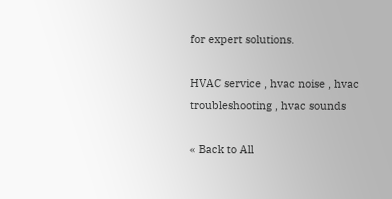for expert solutions.

HVAC service , hvac noise , hvac troubleshooting , hvac sounds

« Back to All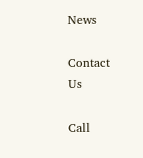News

Contact Us

Call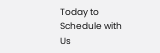Today to Schedule with Us